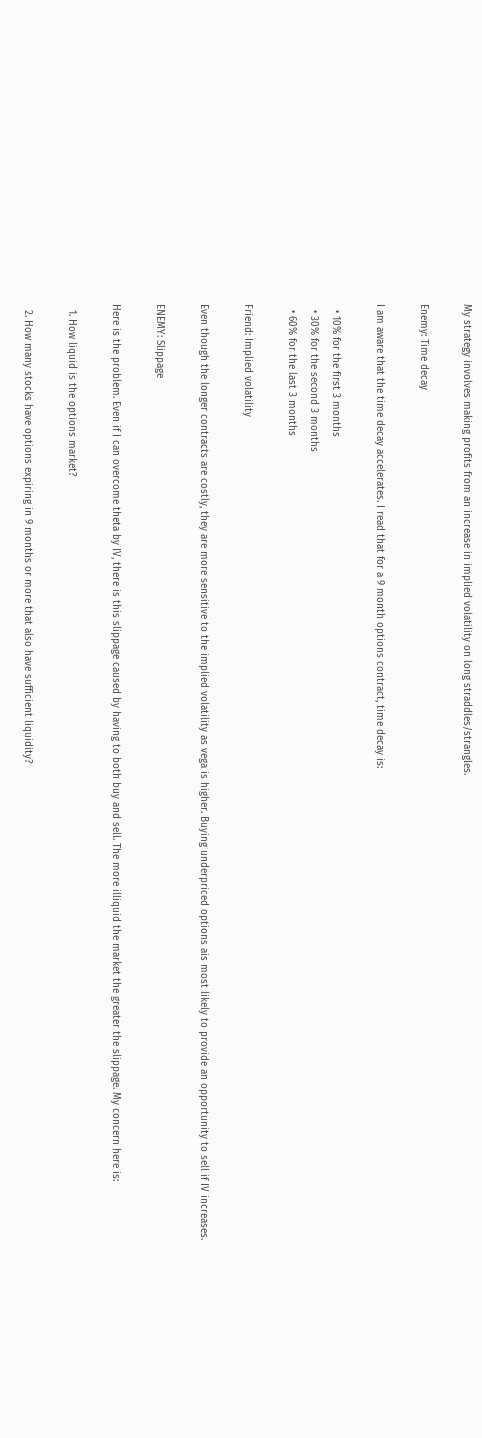My strategy involves making profits from an increase in implied volatility on long straddles/strangles.

Enemy: Time decay

I am aware that the time decay accelerates. I read that for a 9 month options contract, time decay is:

  • 10% for the first 3 months
  • 30% for the second 3 months
  • 60% for the last 3 months

Friend: Implied volatility

Even though the longer contracts are costly, they are more sensitive to the implied volatility as vega is higher. Buying underpriced options ais most likely to provide an opportunity to sell if IV increases.

ENEMY: Slippage

Here is the problem. Even if I can overcome theta by IV, there is this slippage caused by having to both buy and sell. The more illiquid the market the greater the slippage. My concern here is:

  1. How liquid is the options market?

  2. How many stocks have options expiring in 9 months or more that also have sufficient liquidity?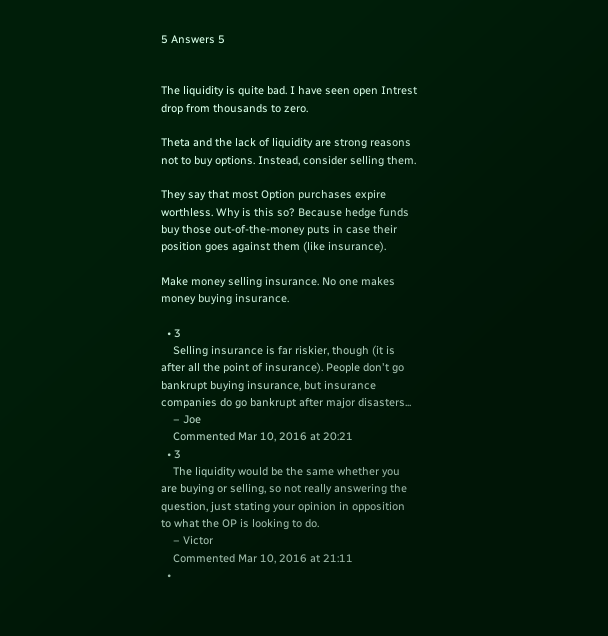5 Answers 5


The liquidity is quite bad. I have seen open Intrest drop from thousands to zero.

Theta and the lack of liquidity are strong reasons not to buy options. Instead, consider selling them.

They say that most Option purchases expire worthless. Why is this so? Because hedge funds buy those out-of-the-money puts in case their position goes against them (like insurance).

Make money selling insurance. No one makes money buying insurance.

  • 3
    Selling insurance is far riskier, though (it is after all the point of insurance). People don't go bankrupt buying insurance, but insurance companies do go bankrupt after major disasters...
    – Joe
    Commented Mar 10, 2016 at 20:21
  • 3
    The liquidity would be the same whether you are buying or selling, so not really answering the question, just stating your opinion in opposition to what the OP is looking to do.
    – Victor
    Commented Mar 10, 2016 at 21:11
  •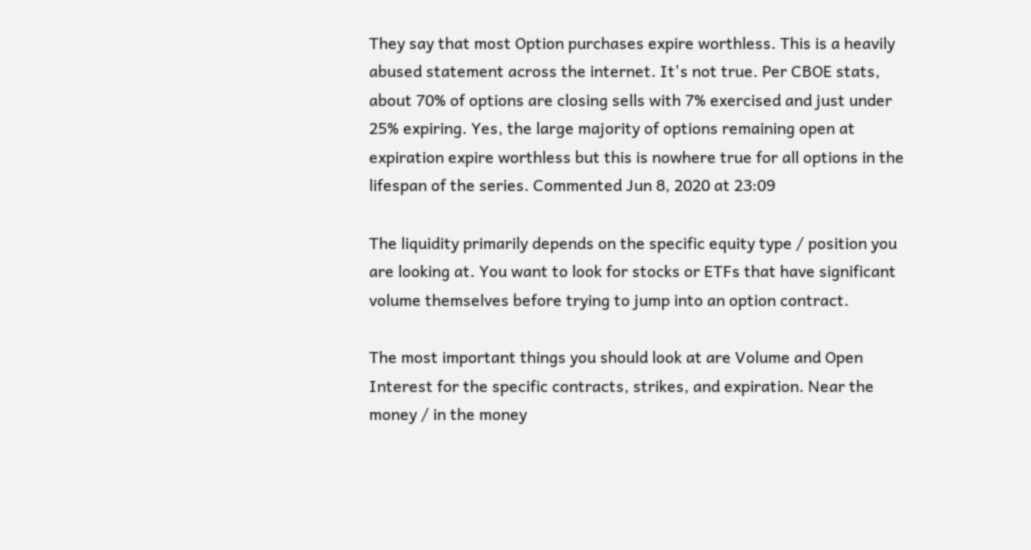They say that most Option purchases expire worthless. This is a heavily abused statement across the internet. It's not true. Per CBOE stats, about 70% of options are closing sells with 7% exercised and just under 25% expiring. Yes, the large majority of options remaining open at expiration expire worthless but this is nowhere true for all options in the lifespan of the series. Commented Jun 8, 2020 at 23:09

The liquidity primarily depends on the specific equity type / position you are looking at. You want to look for stocks or ETFs that have significant volume themselves before trying to jump into an option contract.

The most important things you should look at are Volume and Open Interest for the specific contracts, strikes, and expiration. Near the money / in the money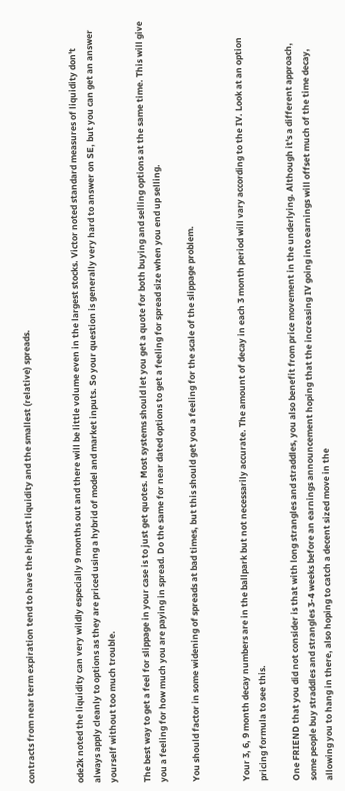contracts from near term expiration tend to have the highest liquidity and the smallest (relative) spreads.


ode2k noted the liquidity can very wildly especially 9 months out and there will be little volume even in the largest stocks. Victor noted standard measures of liquidity don't always apply cleanly to options as they are priced using a hybrid of model and market inputs. So your question is generally very hard to answer on SE, but you can get an answer yourself without too much trouble.

The best way to get a feel for slippage in your case is to just get quotes. Most systems should let you get a quote for both buying and selling options at the same time. This will give you a feeling for how much you are paying in spread. Do the same for near dated options to get a feeling for spread size when you end up selling.

You should factor in some widening of spreads at bad times, but this should get you a feeling for the scale of the slippage problem.


Your 3, 6, 9 month decay numbers are in the ballpark but not necessarily accurate. The amount of decay in each 3 month period will vary according to the IV. Look at an option pricing formula to see this.

One FRIEND that you did not consider is that with long strangles and straddles, you also benefit from price movement in the underlying. Although it's a different approach, some people buy straddles and strangles 3-4 weeks before an earnings announcement hoping that the increasing IV going into earnings will offset much of the time decay, allowing you to hang in there, also hoping to catch a decent sized move in the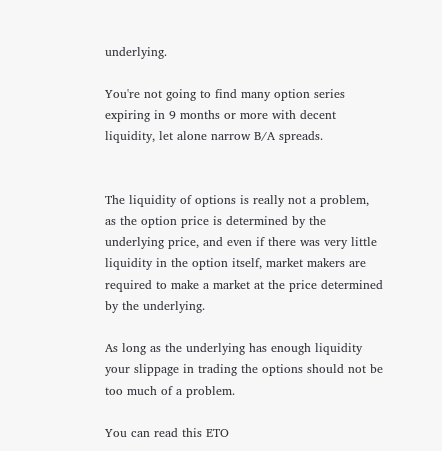underlying.

You're not going to find many option series expiring in 9 months or more with decent liquidity, let alone narrow B/A spreads.


The liquidity of options is really not a problem, as the option price is determined by the underlying price, and even if there was very little liquidity in the option itself, market makers are required to make a market at the price determined by the underlying.

As long as the underlying has enough liquidity your slippage in trading the options should not be too much of a problem.

You can read this ETO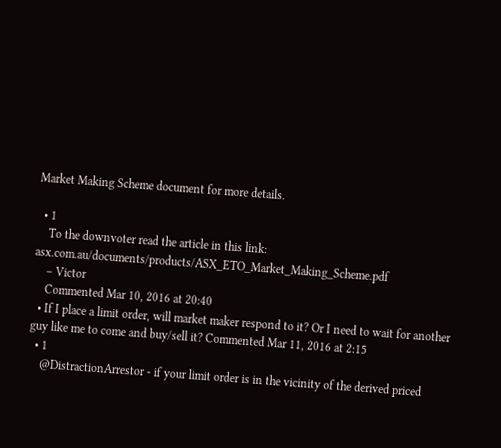Market Making Scheme document for more details.

  • 1
    To the downvoter read the article in this link: asx.com.au/documents/products/ASX_ETO_Market_Making_Scheme.pdf
    – Victor
    Commented Mar 10, 2016 at 20:40
  • If I place a limit order, will market maker respond to it? Or I need to wait for another guy like me to come and buy/sell it? Commented Mar 11, 2016 at 2:15
  • 1
    @DistractionArrestor - if your limit order is in the vicinity of the derived priced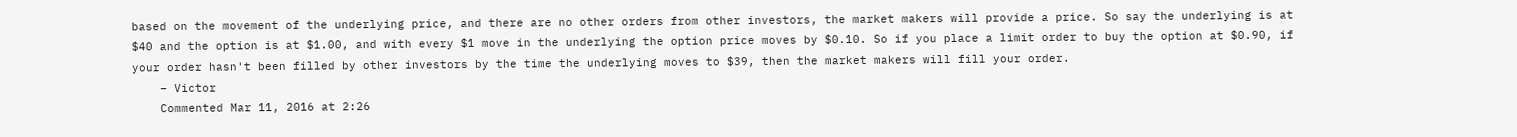based on the movement of the underlying price, and there are no other orders from other investors, the market makers will provide a price. So say the underlying is at $40 and the option is at $1.00, and with every $1 move in the underlying the option price moves by $0.10. So if you place a limit order to buy the option at $0.90, if your order hasn't been filled by other investors by the time the underlying moves to $39, then the market makers will fill your order.
    – Victor
    Commented Mar 11, 2016 at 2:26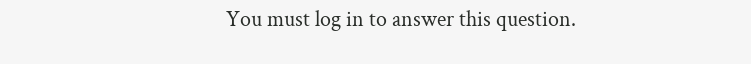You must log in to answer this question.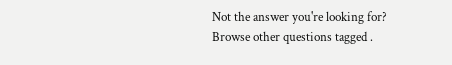Not the answer you're looking for? Browse other questions tagged .